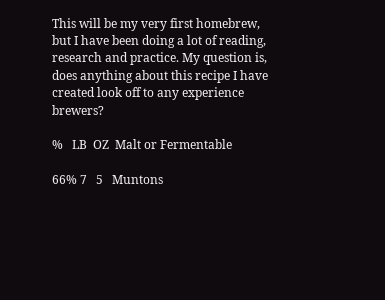This will be my very first homebrew, but I have been doing a lot of reading, research and practice. My question is, does anything about this recipe I have created look off to any experience brewers?

%   LB  OZ  Malt or Fermentable

66% 7   5   Muntons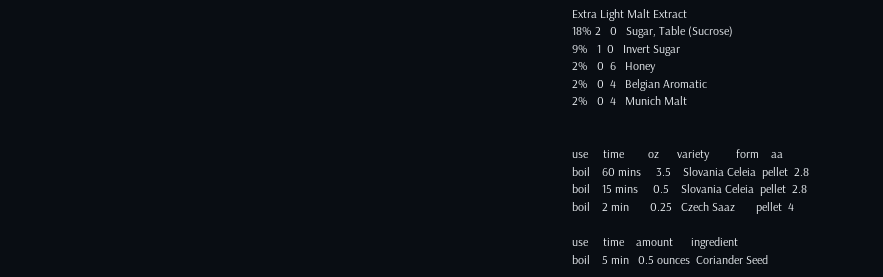Extra Light Malt Extract
18% 2   0   Sugar, Table (Sucrose)
9%   1  0   Invert Sugar
2%   0  6   Honey
2%   0  4   Belgian Aromatic
2%   0  4   Munich Malt


use     time        oz      variety         form    aa
boil    60 mins     3.5    Slovania Celeia  pellet  2.8
boil    15 mins     0.5    Slovania Celeia  pellet  2.8
boil    2 min       0.25   Czech Saaz       pellet  4

use     time    amount      ingredient
boil    5 min   0.5 ounces  Coriander Seed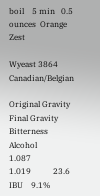boil    5 min   0.5 ounces  Orange Zest

Wyeast 3864 Canadian/Belgian

Original Gravity        Final Gravity   Bitterness  Alcohol
1.087                   1.019           23.6 IBU    9.1%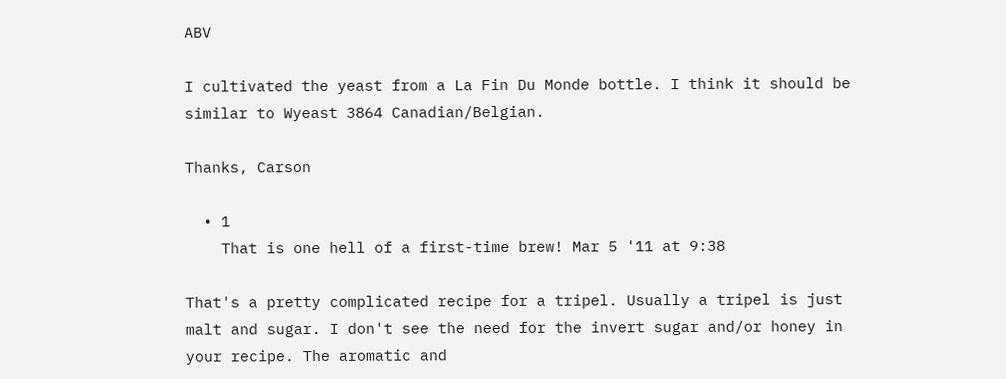ABV

I cultivated the yeast from a La Fin Du Monde bottle. I think it should be similar to Wyeast 3864 Canadian/Belgian.

Thanks, Carson

  • 1
    That is one hell of a first-time brew! Mar 5 '11 at 9:38

That's a pretty complicated recipe for a tripel. Usually a tripel is just malt and sugar. I don't see the need for the invert sugar and/or honey in your recipe. The aromatic and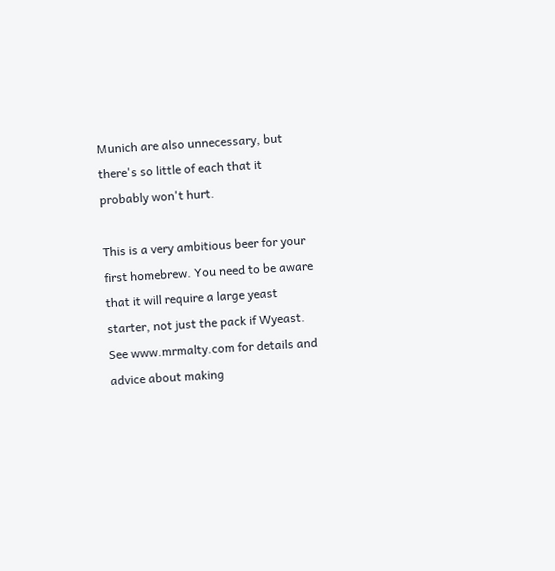Munich are also unnecessary, but there's so little of each that it probably won't hurt.

This is a very ambitious beer for your first homebrew. You need to be aware that it will require a large yeast starter, not just the pack if Wyeast. See www.mrmalty.com for details and advice about making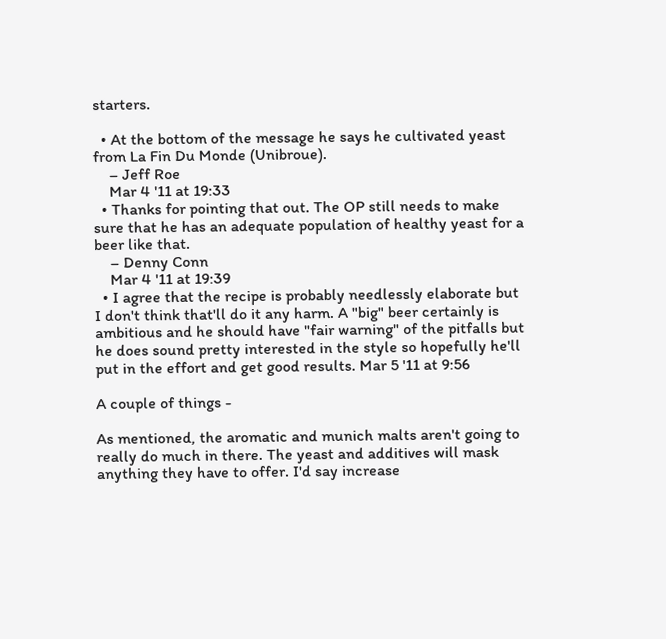starters.

  • At the bottom of the message he says he cultivated yeast from La Fin Du Monde (Unibroue).
    – Jeff Roe
    Mar 4 '11 at 19:33
  • Thanks for pointing that out. The OP still needs to make sure that he has an adequate population of healthy yeast for a beer like that.
    – Denny Conn
    Mar 4 '11 at 19:39
  • I agree that the recipe is probably needlessly elaborate but I don't think that'll do it any harm. A "big" beer certainly is ambitious and he should have "fair warning" of the pitfalls but he does sound pretty interested in the style so hopefully he'll put in the effort and get good results. Mar 5 '11 at 9:56

A couple of things -

As mentioned, the aromatic and munich malts aren't going to really do much in there. The yeast and additives will mask anything they have to offer. I'd say increase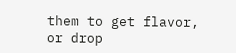them to get flavor, or drop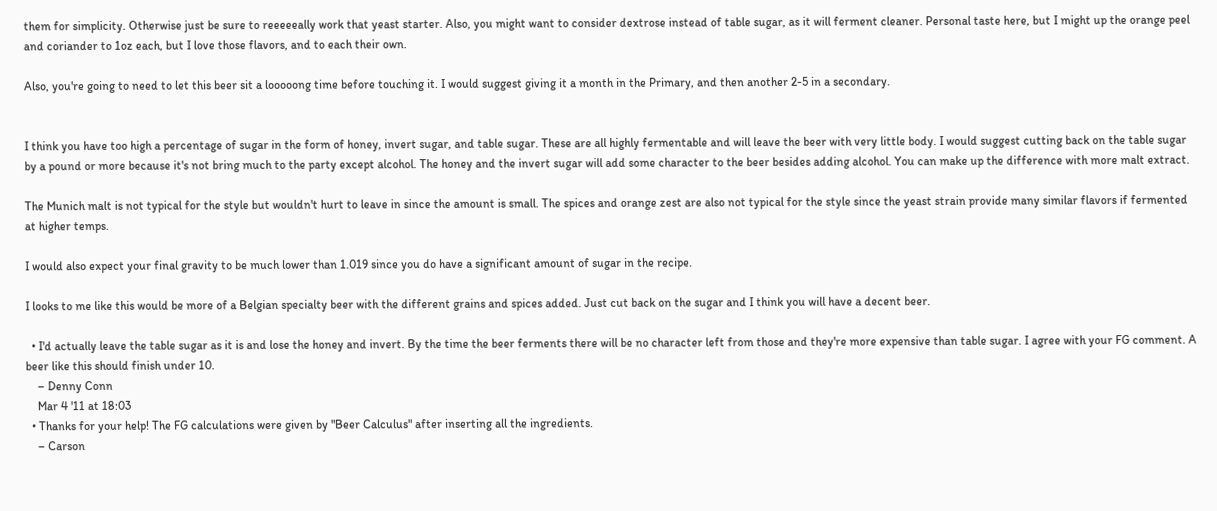them for simplicity. Otherwise just be sure to reeeeeally work that yeast starter. Also, you might want to consider dextrose instead of table sugar, as it will ferment cleaner. Personal taste here, but I might up the orange peel and coriander to 1oz each, but I love those flavors, and to each their own.

Also, you're going to need to let this beer sit a looooong time before touching it. I would suggest giving it a month in the Primary, and then another 2-5 in a secondary.


I think you have too high a percentage of sugar in the form of honey, invert sugar, and table sugar. These are all highly fermentable and will leave the beer with very little body. I would suggest cutting back on the table sugar by a pound or more because it's not bring much to the party except alcohol. The honey and the invert sugar will add some character to the beer besides adding alcohol. You can make up the difference with more malt extract.

The Munich malt is not typical for the style but wouldn't hurt to leave in since the amount is small. The spices and orange zest are also not typical for the style since the yeast strain provide many similar flavors if fermented at higher temps.

I would also expect your final gravity to be much lower than 1.019 since you do have a significant amount of sugar in the recipe.

I looks to me like this would be more of a Belgian specialty beer with the different grains and spices added. Just cut back on the sugar and I think you will have a decent beer.

  • I'd actually leave the table sugar as it is and lose the honey and invert. By the time the beer ferments there will be no character left from those and they're more expensive than table sugar. I agree with your FG comment. A beer like this should finish under 10.
    – Denny Conn
    Mar 4 '11 at 18:03
  • Thanks for your help! The FG calculations were given by "Beer Calculus" after inserting all the ingredients.
    – Carson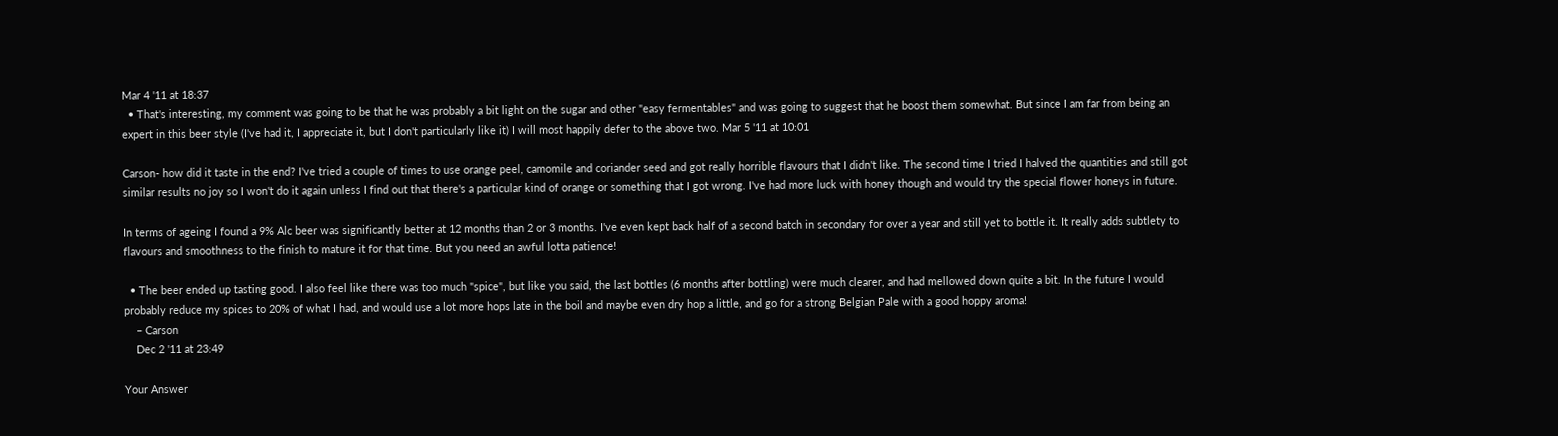Mar 4 '11 at 18:37
  • That's interesting, my comment was going to be that he was probably a bit light on the sugar and other "easy fermentables" and was going to suggest that he boost them somewhat. But since I am far from being an expert in this beer style (I've had it, I appreciate it, but I don't particularly like it) I will most happily defer to the above two. Mar 5 '11 at 10:01

Carson- how did it taste in the end? I've tried a couple of times to use orange peel, camomile and coriander seed and got really horrible flavours that I didn't like. The second time I tried I halved the quantities and still got similar results no joy so I won't do it again unless I find out that there's a particular kind of orange or something that I got wrong. I've had more luck with honey though and would try the special flower honeys in future.

In terms of ageing I found a 9% Alc beer was significantly better at 12 months than 2 or 3 months. I've even kept back half of a second batch in secondary for over a year and still yet to bottle it. It really adds subtlety to flavours and smoothness to the finish to mature it for that time. But you need an awful lotta patience!

  • The beer ended up tasting good. I also feel like there was too much "spice", but like you said, the last bottles (6 months after bottling) were much clearer, and had mellowed down quite a bit. In the future I would probably reduce my spices to 20% of what I had, and would use a lot more hops late in the boil and maybe even dry hop a little, and go for a strong Belgian Pale with a good hoppy aroma!
    – Carson
    Dec 2 '11 at 23:49

Your Answer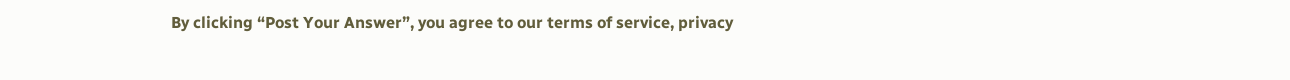By clicking “Post Your Answer”, you agree to our terms of service, privacy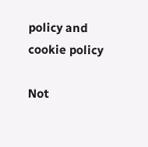policy and cookie policy

Not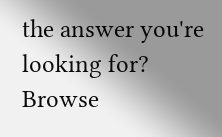the answer you're looking for? Browse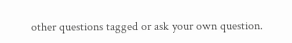other questions tagged or ask your own question.